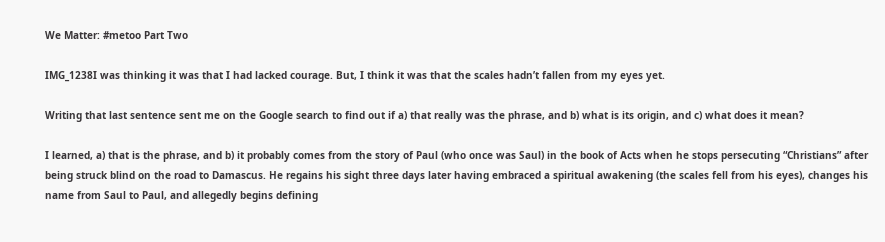We Matter: #metoo Part Two

IMG_1238I was thinking it was that I had lacked courage. But, I think it was that the scales hadn’t fallen from my eyes yet.

Writing that last sentence sent me on the Google search to find out if a) that really was the phrase, and b) what is its origin, and c) what does it mean?

I learned, a) that is the phrase, and b) it probably comes from the story of Paul (who once was Saul) in the book of Acts when he stops persecuting “Christians” after being struck blind on the road to Damascus. He regains his sight three days later having embraced a spiritual awakening (the scales fell from his eyes), changes his name from Saul to Paul, and allegedly begins defining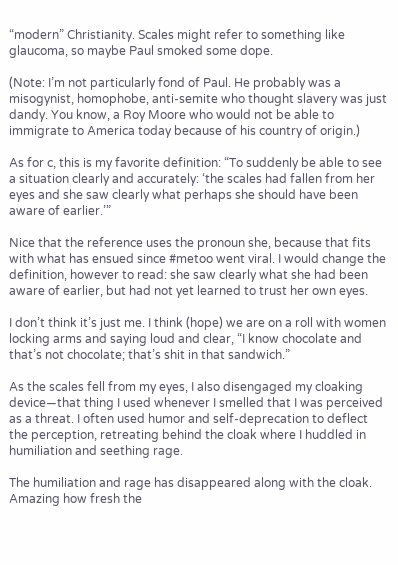“modern” Christianity. Scales might refer to something like glaucoma, so maybe Paul smoked some dope.

(Note: I’m not particularly fond of Paul. He probably was a misogynist, homophobe, anti-semite who thought slavery was just dandy. You know, a Roy Moore who would not be able to immigrate to America today because of his country of origin.)

As for c, this is my favorite definition: “To suddenly be able to see a situation clearly and accurately: ‘the scales had fallen from her eyes and she saw clearly what perhaps she should have been aware of earlier.’”

Nice that the reference uses the pronoun she, because that fits with what has ensued since #metoo went viral. I would change the definition, however to read: she saw clearly what she had been aware of earlier, but had not yet learned to trust her own eyes.

I don’t think it’s just me. I think (hope) we are on a roll with women locking arms and saying loud and clear, “I know chocolate and that’s not chocolate; that’s shit in that sandwich.”

As the scales fell from my eyes, I also disengaged my cloaking device—that thing I used whenever I smelled that I was perceived as a threat. I often used humor and self-deprecation to deflect the perception, retreating behind the cloak where I huddled in humiliation and seething rage.

The humiliation and rage has disappeared along with the cloak. Amazing how fresh the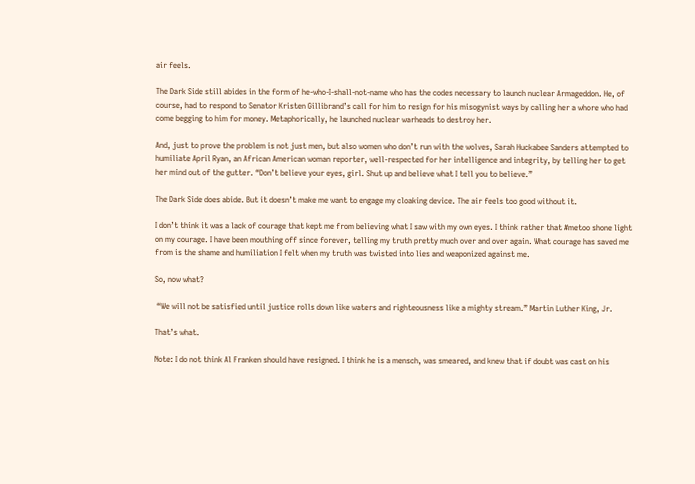air feels.

The Dark Side still abides in the form of he-who-I-shall-not-name who has the codes necessary to launch nuclear Armageddon. He, of course, had to respond to Senator Kristen Gillibrand’s call for him to resign for his misogynist ways by calling her a whore who had come begging to him for money. Metaphorically, he launched nuclear warheads to destroy her.

And, just to prove the problem is not just men, but also women who don’t run with the wolves, Sarah Huckabee Sanders attempted to humiliate April Ryan, an African American woman reporter, well-respected for her intelligence and integrity, by telling her to get her mind out of the gutter. “Don’t believe your eyes, girl. Shut up and believe what I tell you to believe.”

The Dark Side does abide. But it doesn’t make me want to engage my cloaking device. The air feels too good without it.

I don’t think it was a lack of courage that kept me from believing what I saw with my own eyes. I think rather that #metoo shone light on my courage. I have been mouthing off since forever, telling my truth pretty much over and over again. What courage has saved me from is the shame and humiliation I felt when my truth was twisted into lies and weaponized against me.

So, now what?

 “We will not be satisfied until justice rolls down like waters and righteousness like a mighty stream.” Martin Luther King, Jr.

That’s what.

Note: I do not think Al Franken should have resigned. I think he is a mensch, was smeared, and knew that if doubt was cast on his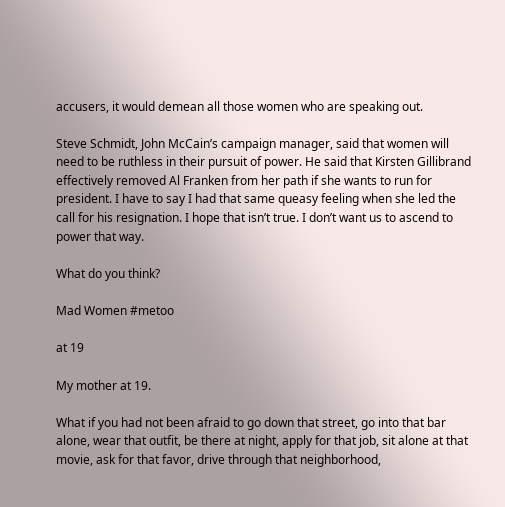accusers, it would demean all those women who are speaking out.

Steve Schmidt, John McCain’s campaign manager, said that women will need to be ruthless in their pursuit of power. He said that Kirsten Gillibrand effectively removed Al Franken from her path if she wants to run for president. I have to say I had that same queasy feeling when she led the call for his resignation. I hope that isn’t true. I don’t want us to ascend to power that way.

What do you think?

Mad Women #metoo

at 19

My mother at 19.

What if you had not been afraid to go down that street, go into that bar alone, wear that outfit, be there at night, apply for that job, sit alone at that movie, ask for that favor, drive through that neighborhood,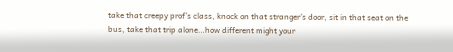take that creepy prof’s class, knock on that stranger’s door, sit in that seat on the bus, take that trip alone…how different might your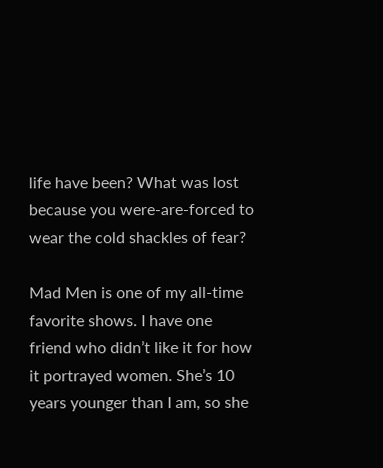life have been? What was lost because you were-are-forced to wear the cold shackles of fear?

Mad Men is one of my all-time favorite shows. I have one friend who didn’t like it for how it portrayed women. She’s 10 years younger than I am, so she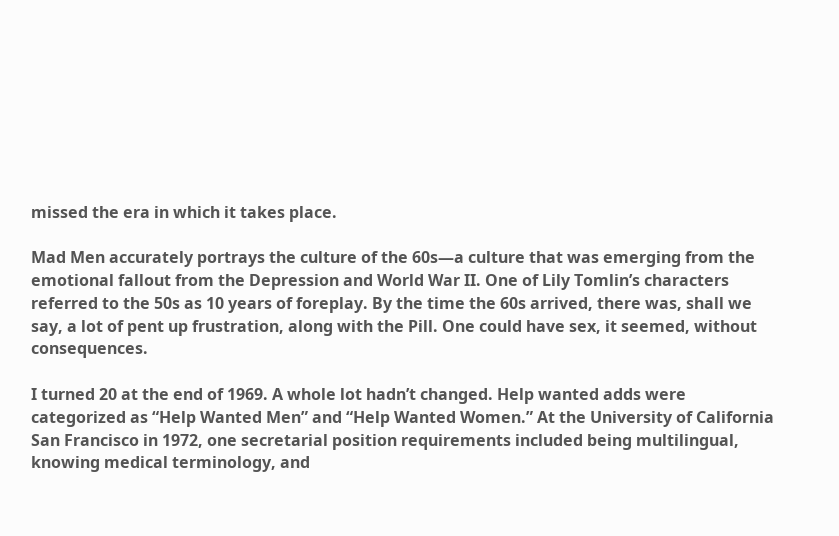missed the era in which it takes place.

Mad Men accurately portrays the culture of the 60s—a culture that was emerging from the emotional fallout from the Depression and World War II. One of Lily Tomlin’s characters referred to the 50s as 10 years of foreplay. By the time the 60s arrived, there was, shall we say, a lot of pent up frustration, along with the Pill. One could have sex, it seemed, without consequences.

I turned 20 at the end of 1969. A whole lot hadn’t changed. Help wanted adds were categorized as “Help Wanted Men” and “Help Wanted Women.” At the University of California San Francisco in 1972, one secretarial position requirements included being multilingual, knowing medical terminology, and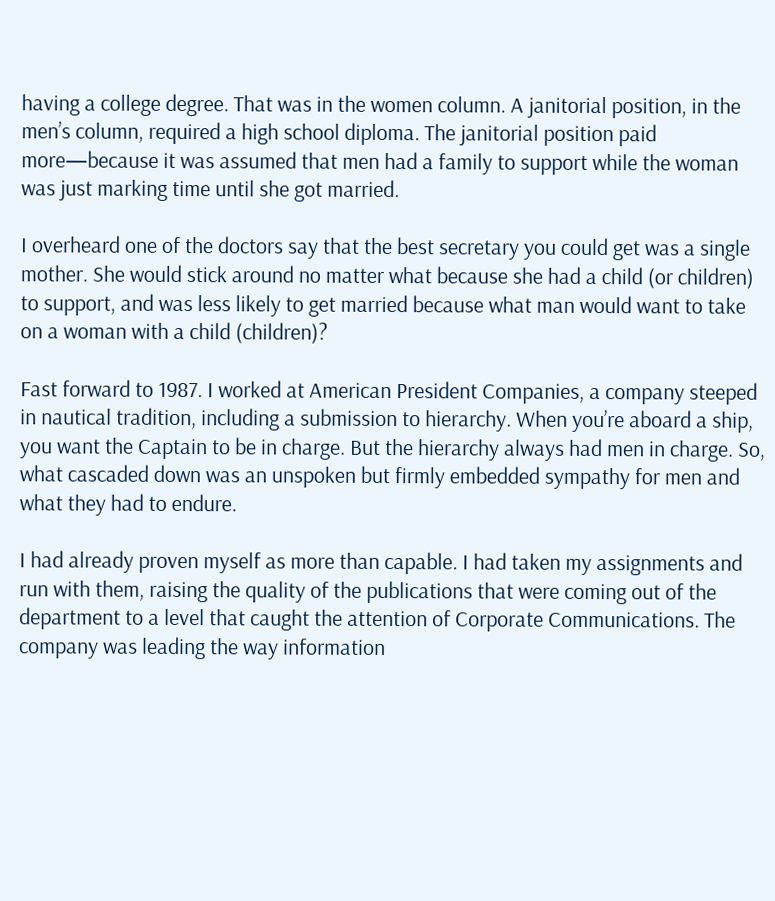having a college degree. That was in the women column. A janitorial position, in the men’s column, required a high school diploma. The janitorial position paid more—because it was assumed that men had a family to support while the woman was just marking time until she got married.

I overheard one of the doctors say that the best secretary you could get was a single mother. She would stick around no matter what because she had a child (or children) to support, and was less likely to get married because what man would want to take on a woman with a child (children)?

Fast forward to 1987. I worked at American President Companies, a company steeped in nautical tradition, including a submission to hierarchy. When you’re aboard a ship, you want the Captain to be in charge. But the hierarchy always had men in charge. So, what cascaded down was an unspoken but firmly embedded sympathy for men and what they had to endure.

I had already proven myself as more than capable. I had taken my assignments and run with them, raising the quality of the publications that were coming out of the department to a level that caught the attention of Corporate Communications. The company was leading the way information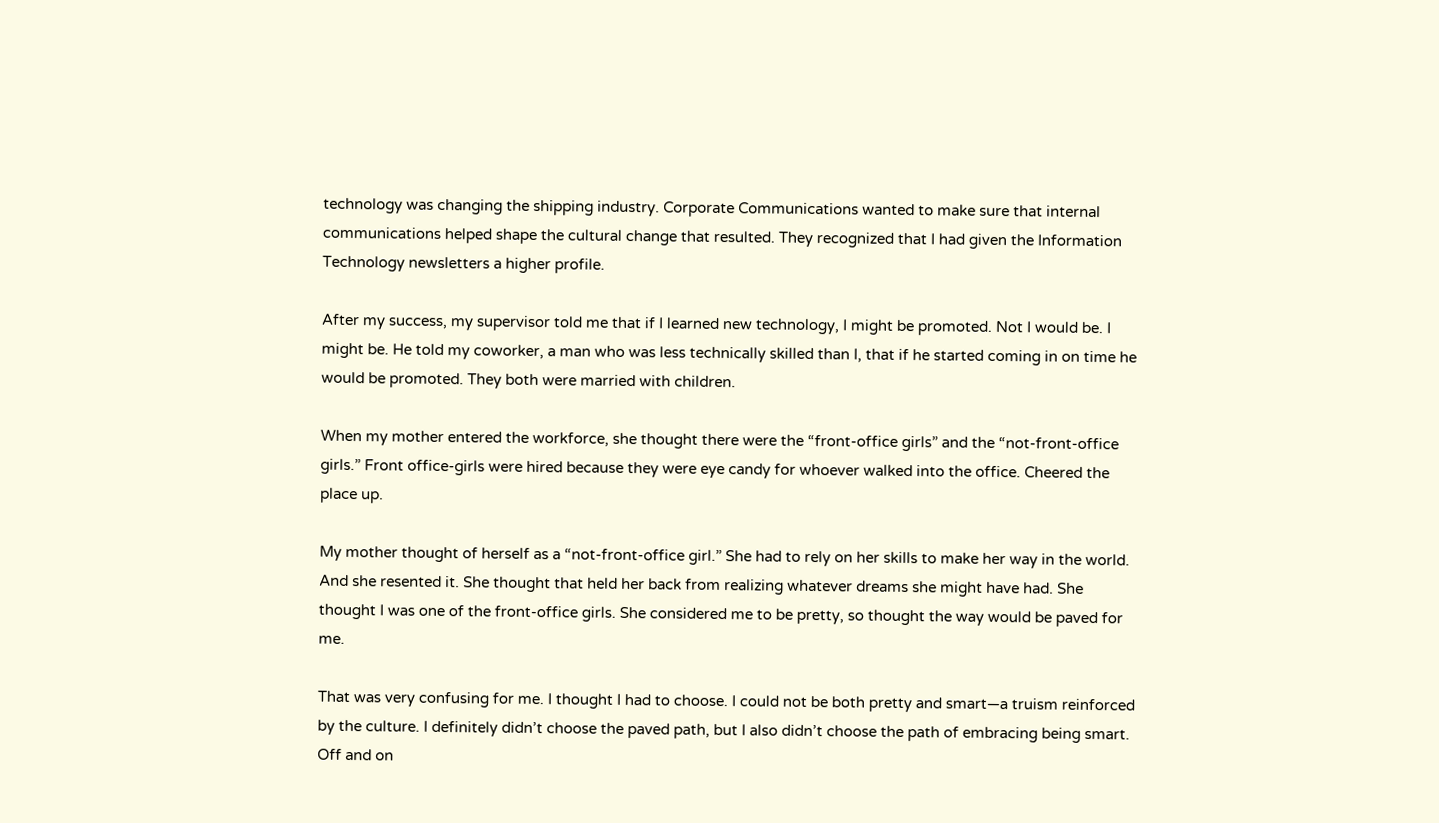technology was changing the shipping industry. Corporate Communications wanted to make sure that internal communications helped shape the cultural change that resulted. They recognized that I had given the Information Technology newsletters a higher profile.

After my success, my supervisor told me that if I learned new technology, I might be promoted. Not I would be. I might be. He told my coworker, a man who was less technically skilled than I, that if he started coming in on time he would be promoted. They both were married with children.

When my mother entered the workforce, she thought there were the “front-office girls” and the “not-front-office girls.” Front office-girls were hired because they were eye candy for whoever walked into the office. Cheered the place up.

My mother thought of herself as a “not-front-office girl.” She had to rely on her skills to make her way in the world. And she resented it. She thought that held her back from realizing whatever dreams she might have had. She thought I was one of the front-office girls. She considered me to be pretty, so thought the way would be paved for me.

That was very confusing for me. I thought I had to choose. I could not be both pretty and smart—a truism reinforced by the culture. I definitely didn’t choose the paved path, but I also didn’t choose the path of embracing being smart. Off and on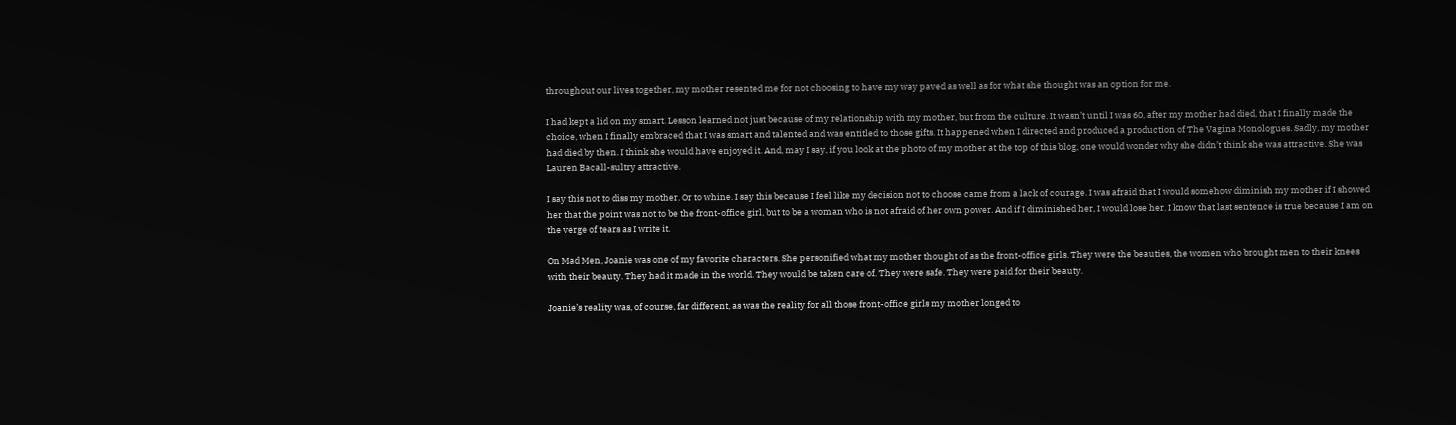throughout our lives together, my mother resented me for not choosing to have my way paved as well as for what she thought was an option for me.

I had kept a lid on my smart. Lesson learned not just because of my relationship with my mother, but from the culture. It wasn’t until I was 60, after my mother had died, that I finally made the choice, when I finally embraced that I was smart and talented and was entitled to those gifts. It happened when I directed and produced a production of The Vagina Monologues. Sadly, my mother had died by then. I think she would have enjoyed it. And, may I say, if you look at the photo of my mother at the top of this blog, one would wonder why she didn’t think she was attractive. She was Lauren Bacall-sultry attractive.

I say this not to diss my mother. Or to whine. I say this because I feel like my decision not to choose came from a lack of courage. I was afraid that I would somehow diminish my mother if I showed her that the point was not to be the front-office girl, but to be a woman who is not afraid of her own power. And if I diminished her, I would lose her. I know that last sentence is true because I am on the verge of tears as I write it.

On Mad Men, Joanie was one of my favorite characters. She personified what my mother thought of as the front-office girls. They were the beauties, the women who brought men to their knees with their beauty. They had it made in the world. They would be taken care of. They were safe. They were paid for their beauty.

Joanie’s reality was, of course, far different, as was the reality for all those front-office girls my mother longed to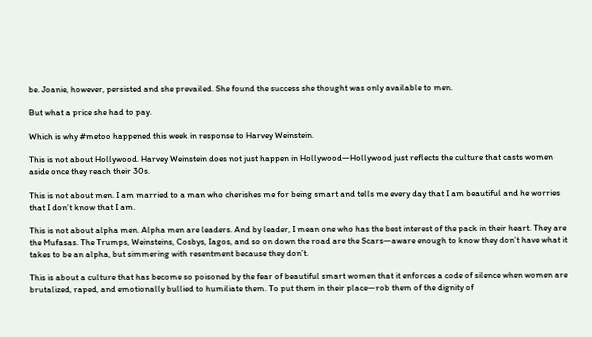be. Joanie, however, persisted and she prevailed. She found the success she thought was only available to men.

But what a price she had to pay.

Which is why #metoo happened this week in response to Harvey Weinstein.

This is not about Hollywood. Harvey Weinstein does not just happen in Hollywood—Hollywood just reflects the culture that casts women aside once they reach their 30s.

This is not about men. I am married to a man who cherishes me for being smart and tells me every day that I am beautiful and he worries that I don’t know that I am.

This is not about alpha men. Alpha men are leaders. And by leader, I mean one who has the best interest of the pack in their heart. They are the Mufasas. The Trumps, Weinsteins, Cosbys, Iagos, and so on down the road are the Scars—aware enough to know they don’t have what it takes to be an alpha, but simmering with resentment because they don’t.

This is about a culture that has become so poisoned by the fear of beautiful smart women that it enforces a code of silence when women are brutalized, raped, and emotionally bullied to humiliate them. To put them in their place—rob them of the dignity of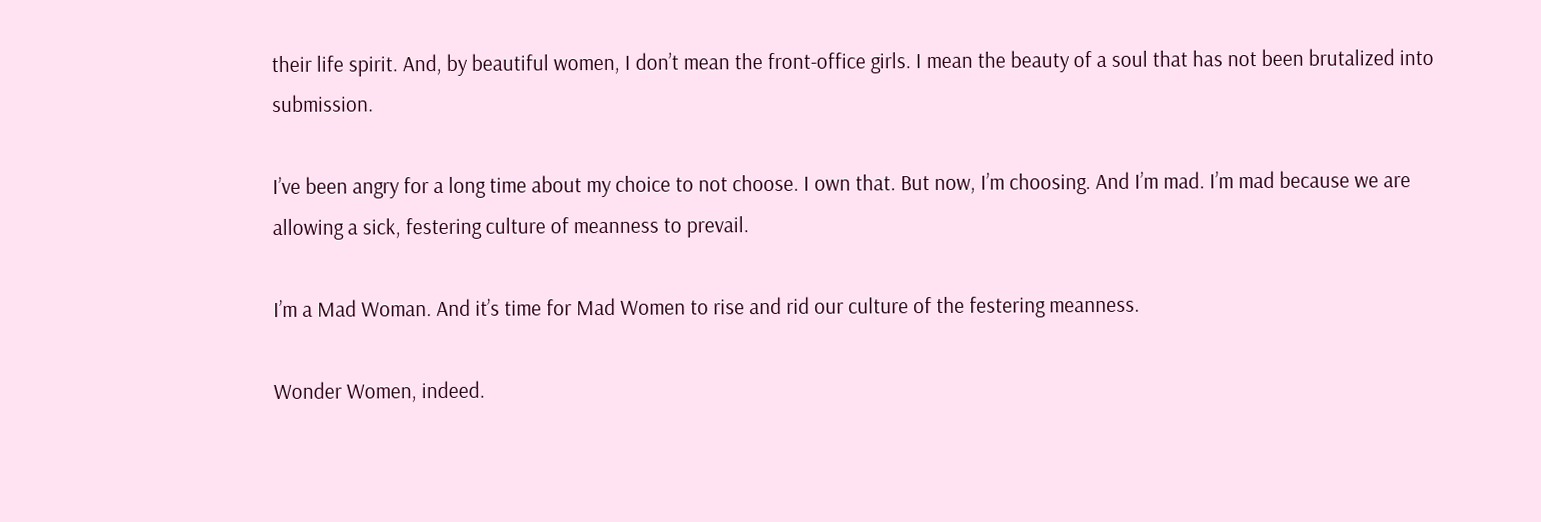their life spirit. And, by beautiful women, I don’t mean the front-office girls. I mean the beauty of a soul that has not been brutalized into submission.

I’ve been angry for a long time about my choice to not choose. I own that. But now, I’m choosing. And I’m mad. I’m mad because we are allowing a sick, festering culture of meanness to prevail.

I’m a Mad Woman. And it’s time for Mad Women to rise and rid our culture of the festering meanness.

Wonder Women, indeed.